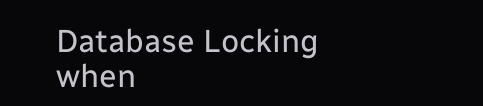Database Locking when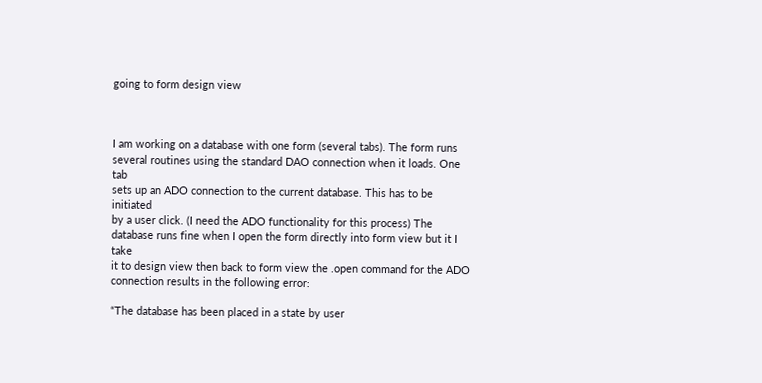going to form design view



I am working on a database with one form (several tabs). The form runs
several routines using the standard DAO connection when it loads. One tab
sets up an ADO connection to the current database. This has to be initiated
by a user click. (I need the ADO functionality for this process) The
database runs fine when I open the form directly into form view but it I take
it to design view then back to form view the .open command for the ADO
connection results in the following error:

“The database has been placed in a state by user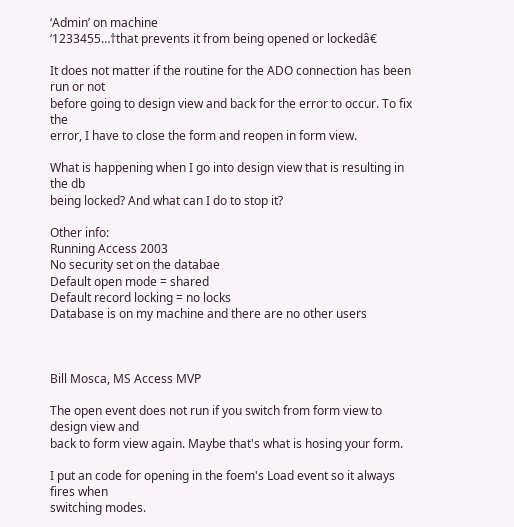‘Admin’ on machine
‘1233455…†that prevents it from being opened or lockedâ€

It does not matter if the routine for the ADO connection has been run or not
before going to design view and back for the error to occur. To fix the
error, I have to close the form and reopen in form view.

What is happening when I go into design view that is resulting in the db
being locked? And what can I do to stop it?

Other info:
Running Access 2003
No security set on the databae
Default open mode = shared
Default record locking = no locks
Database is on my machine and there are no other users



Bill Mosca, MS Access MVP

The open event does not run if you switch from form view to design view and
back to form view again. Maybe that's what is hosing your form.

I put an code for opening in the foem's Load event so it always fires when
switching modes.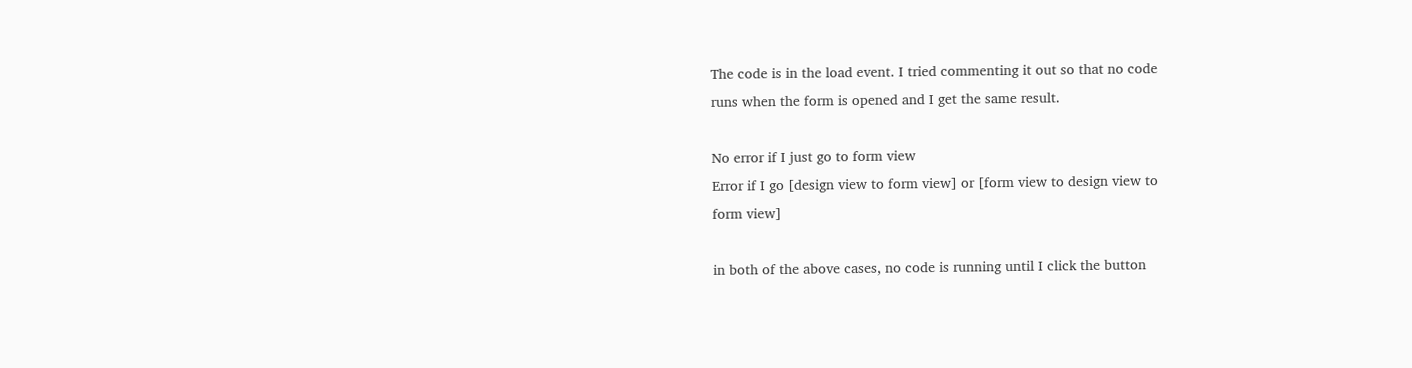The code is in the load event. I tried commenting it out so that no code
runs when the form is opened and I get the same result.

No error if I just go to form view
Error if I go [design view to form view] or [form view to design view to
form view]

in both of the above cases, no code is running until I click the button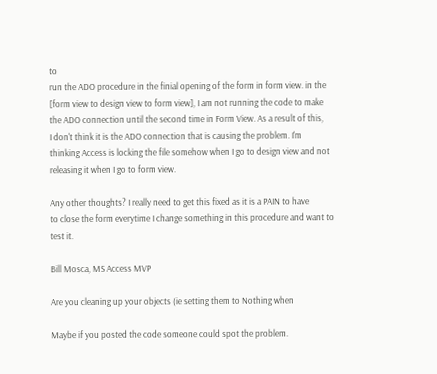to
run the ADO procedure in the finial opening of the form in form view. in the
[form view to design view to form view], I am not running the code to make
the ADO connection until the second time in Form View. As a result of this,
I don't think it is the ADO connection that is causing the problem. I'm
thinking Access is locking the file somehow when I go to design view and not
releasing it when I go to form view.

Any other thoughts? I really need to get this fixed as it is a PAIN to have
to close the form everytime I change something in this procedure and want to
test it.

Bill Mosca, MS Access MVP

Are you cleaning up your objects (ie setting them to Nothing when

Maybe if you posted the code someone could spot the problem.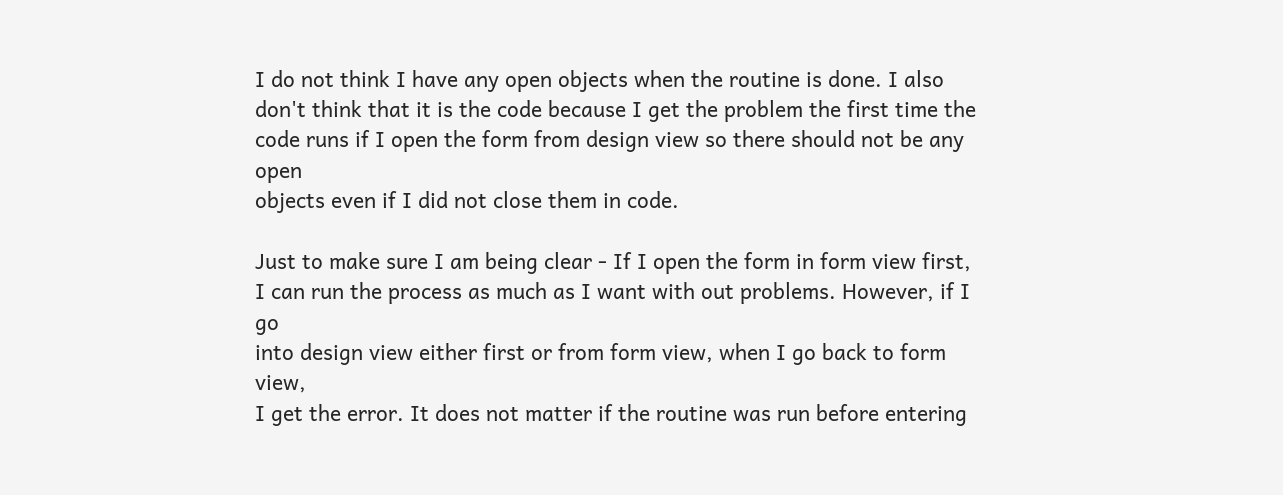I do not think I have any open objects when the routine is done. I also
don't think that it is the code because I get the problem the first time the
code runs if I open the form from design view so there should not be any open
objects even if I did not close them in code.

Just to make sure I am being clear - If I open the form in form view first,
I can run the process as much as I want with out problems. However, if I go
into design view either first or from form view, when I go back to form view,
I get the error. It does not matter if the routine was run before entering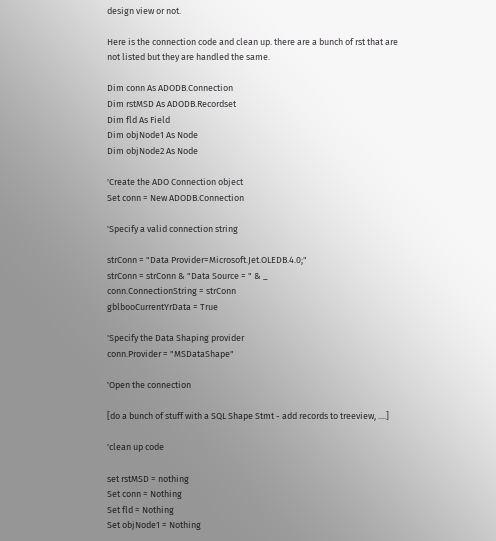design view or not.

Here is the connection code and clean up. there are a bunch of rst that are
not listed but they are handled the same.

Dim conn As ADODB.Connection
Dim rstMSD As ADODB.Recordset
Dim fld As Field
Dim objNode1 As Node
Dim objNode2 As Node

'Create the ADO Connection object
Set conn = New ADODB.Connection

'Specify a valid connection string

strConn = "Data Provider=Microsoft.Jet.OLEDB.4.0;"
strConn = strConn & "Data Source = " & _
conn.ConnectionString = strConn
gblbooCurrentYrData = True

'Specify the Data Shaping provider
conn.Provider = "MSDataShape"

'Open the connection

[do a bunch of stuff with a SQL Shape Stmt - add records to treeview, ....]

'clean up code

set rstMSD = nothing
Set conn = Nothing
Set fld = Nothing
Set objNode1 = Nothing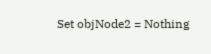Set objNode2 = Nothing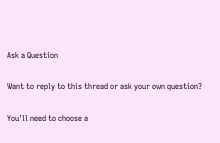Ask a Question

Want to reply to this thread or ask your own question?

You'll need to choose a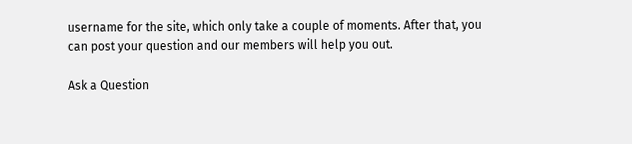username for the site, which only take a couple of moments. After that, you can post your question and our members will help you out.

Ask a Question